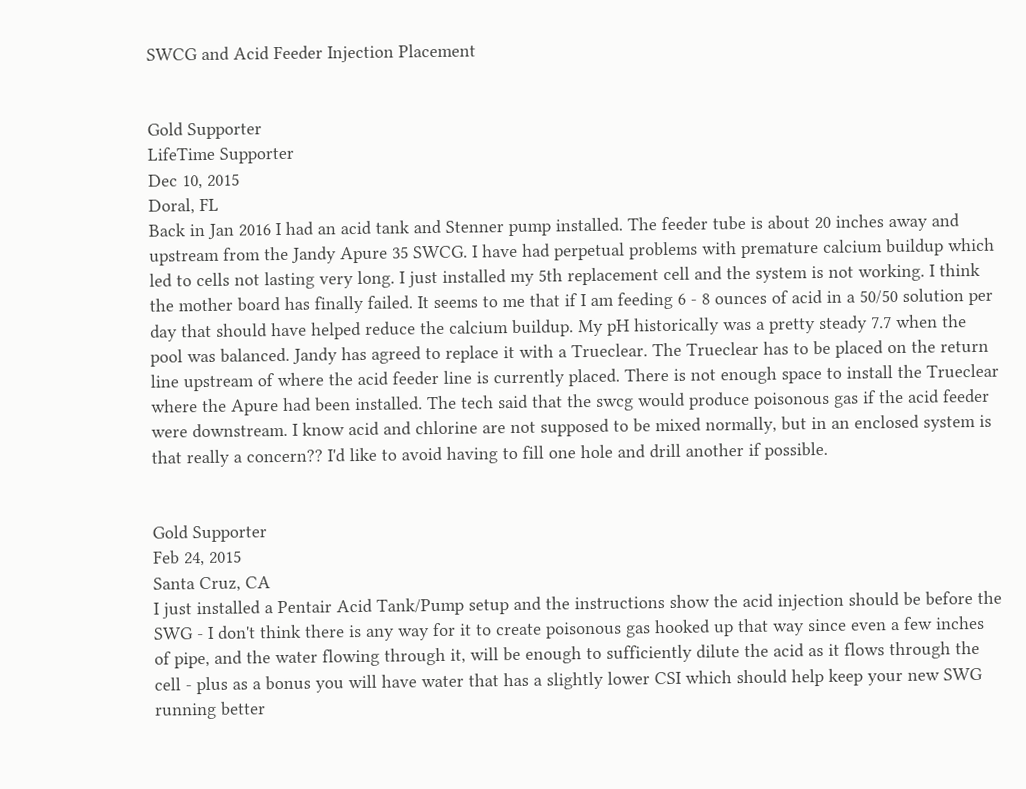SWCG and Acid Feeder Injection Placement


Gold Supporter
LifeTime Supporter
Dec 10, 2015
Doral, FL
Back in Jan 2016 I had an acid tank and Stenner pump installed. The feeder tube is about 20 inches away and upstream from the Jandy Apure 35 SWCG. I have had perpetual problems with premature calcium buildup which led to cells not lasting very long. I just installed my 5th replacement cell and the system is not working. I think the mother board has finally failed. It seems to me that if I am feeding 6 - 8 ounces of acid in a 50/50 solution per day that should have helped reduce the calcium buildup. My pH historically was a pretty steady 7.7 when the pool was balanced. Jandy has agreed to replace it with a Trueclear. The Trueclear has to be placed on the return line upstream of where the acid feeder line is currently placed. There is not enough space to install the Trueclear where the Apure had been installed. The tech said that the swcg would produce poisonous gas if the acid feeder were downstream. I know acid and chlorine are not supposed to be mixed normally, but in an enclosed system is that really a concern?? I'd like to avoid having to fill one hole and drill another if possible.


Gold Supporter
Feb 24, 2015
Santa Cruz, CA
I just installed a Pentair Acid Tank/Pump setup and the instructions show the acid injection should be before the SWG - I don't think there is any way for it to create poisonous gas hooked up that way since even a few inches of pipe, and the water flowing through it, will be enough to sufficiently dilute the acid as it flows through the cell - plus as a bonus you will have water that has a slightly lower CSI which should help keep your new SWG running better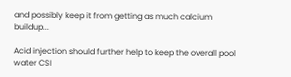and possibly keep it from getting as much calcium buildup...

Acid injection should further help to keep the overall pool water CSI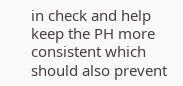in check and help keep the PH more consistent which should also prevent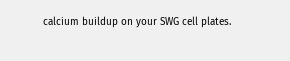calcium buildup on your SWG cell plates.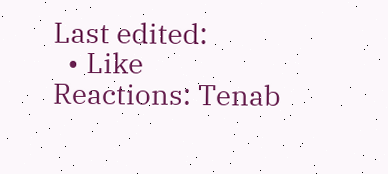Last edited:
  • Like
Reactions: Tenab